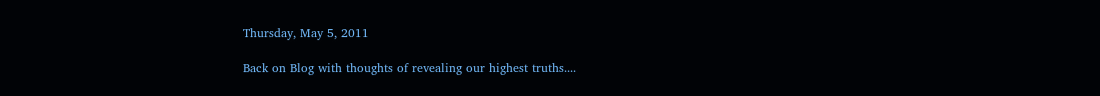Thursday, May 5, 2011

Back on Blog with thoughts of revealing our highest truths....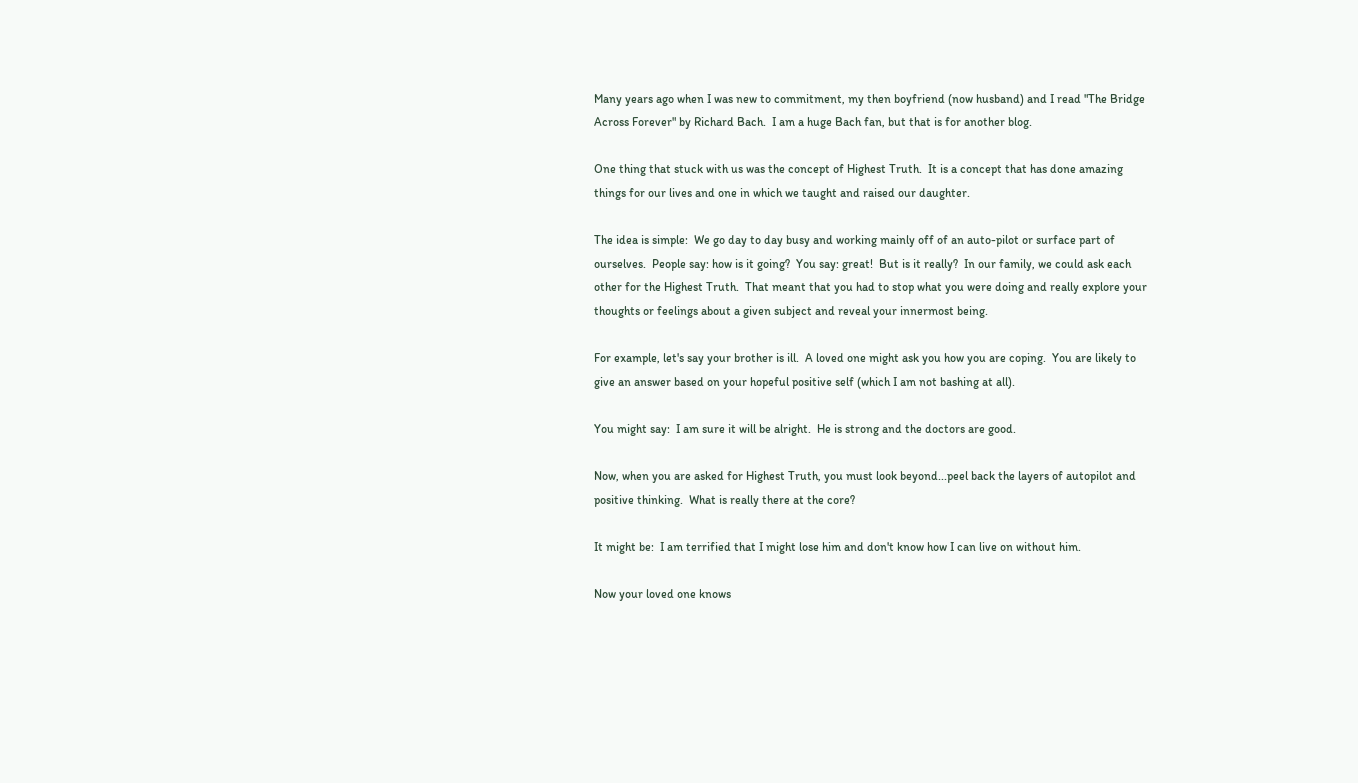Many years ago when I was new to commitment, my then boyfriend (now husband) and I read "The Bridge Across Forever" by Richard Bach.  I am a huge Bach fan, but that is for another blog.

One thing that stuck with us was the concept of Highest Truth.  It is a concept that has done amazing things for our lives and one in which we taught and raised our daughter.

The idea is simple:  We go day to day busy and working mainly off of an auto-pilot or surface part of ourselves.  People say: how is it going?  You say: great!  But is it really?  In our family, we could ask each other for the Highest Truth.  That meant that you had to stop what you were doing and really explore your thoughts or feelings about a given subject and reveal your innermost being.

For example, let's say your brother is ill.  A loved one might ask you how you are coping.  You are likely to give an answer based on your hopeful positive self (which I am not bashing at all).

You might say:  I am sure it will be alright.  He is strong and the doctors are good.

Now, when you are asked for Highest Truth, you must look beyond...peel back the layers of autopilot and positive thinking.  What is really there at the core?

It might be:  I am terrified that I might lose him and don't know how I can live on without him.

Now your loved one knows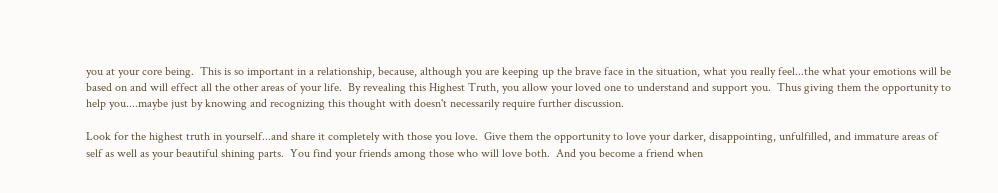you at your core being.  This is so important in a relationship, because, although you are keeping up the brave face in the situation, what you really feel...the what your emotions will be based on and will effect all the other areas of your life.  By revealing this Highest Truth, you allow your loved one to understand and support you.  Thus giving them the opportunity to help you....maybe just by knowing and recognizing this thought with doesn't necessarily require further discussion.

Look for the highest truth in yourself...and share it completely with those you love.  Give them the opportunity to love your darker, disappointing, unfulfilled, and immature areas of self as well as your beautiful shining parts.  You find your friends among those who will love both.  And you become a friend when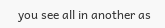you see all in another as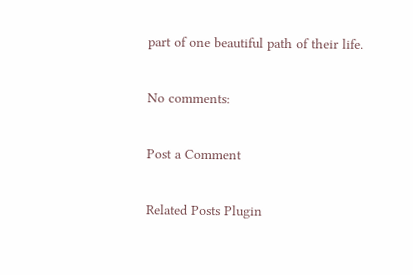part of one beautiful path of their life.

No comments:

Post a Comment

Related Posts Plugin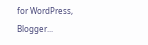for WordPress, Blogger...